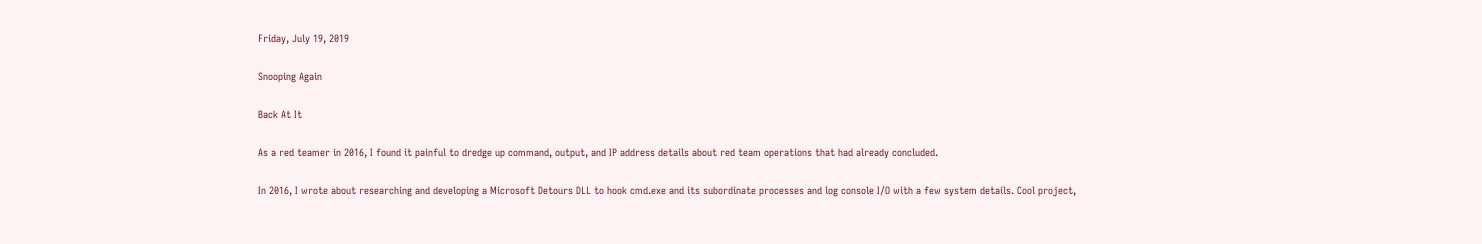Friday, July 19, 2019

Snooping Again

Back At It

As a red teamer in 2016, I found it painful to dredge up command, output, and IP address details about red team operations that had already concluded.

In 2016, I wrote about researching and developing a Microsoft Detours DLL to hook cmd.exe and its subordinate processes and log console I/O with a few system details. Cool project,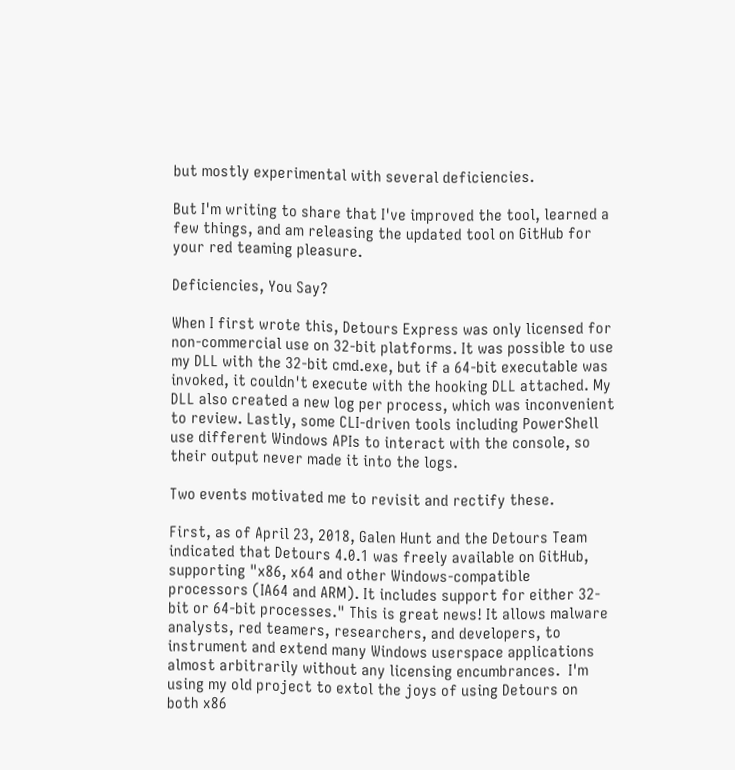but mostly experimental with several deficiencies.

But I'm writing to share that I've improved the tool, learned a few things, and am releasing the updated tool on GitHub for your red teaming pleasure.

Deficiencies, You Say?

When I first wrote this, Detours Express was only licensed for non-commercial use on 32-bit platforms. It was possible to use my DLL with the 32-bit cmd.exe, but if a 64-bit executable was invoked, it couldn't execute with the hooking DLL attached. My DLL also created a new log per process, which was inconvenient to review. Lastly, some CLI-driven tools including PowerShell use different Windows APIs to interact with the console, so their output never made it into the logs.

Two events motivated me to revisit and rectify these.

First, as of April 23, 2018, Galen Hunt and the Detours Team indicated that Detours 4.0.1 was freely available on GitHub, supporting "x86, x64 and other Windows-compatible processors (IA64 and ARM). It includes support for either 32-bit or 64-bit processes." This is great news! It allows malware analysts, red teamers, researchers, and developers, to instrument and extend many Windows userspace applications almost arbitrarily without any licensing encumbrances.  I'm using my old project to extol the joys of using Detours on both x86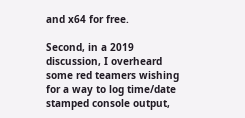and x64 for free.

Second, in a 2019 discussion, I overheard some red teamers wishing for a way to log time/date stamped console output,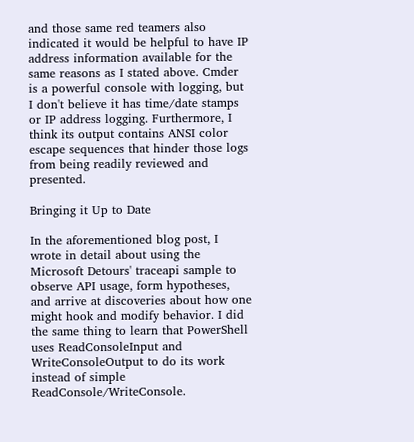and those same red teamers also indicated it would be helpful to have IP address information available for the same reasons as I stated above. Cmder is a powerful console with logging, but I don't believe it has time/date stamps or IP address logging. Furthermore, I think its output contains ANSI color escape sequences that hinder those logs from being readily reviewed and presented.

Bringing it Up to Date

In the aforementioned blog post, I wrote in detail about using the Microsoft Detours' traceapi sample to observe API usage, form hypotheses, and arrive at discoveries about how one might hook and modify behavior. I did the same thing to learn that PowerShell uses ReadConsoleInput and WriteConsoleOutput to do its work instead of simple ReadConsole/WriteConsole.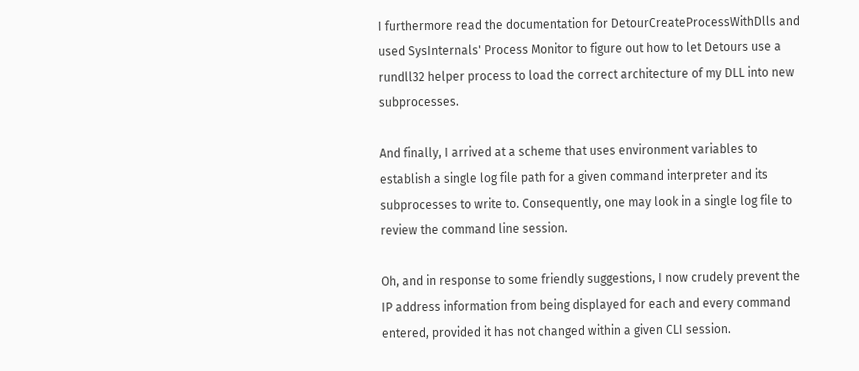I furthermore read the documentation for DetourCreateProcessWithDlls and used SysInternals' Process Monitor to figure out how to let Detours use a rundll32 helper process to load the correct architecture of my DLL into new subprocesses.

And finally, I arrived at a scheme that uses environment variables to establish a single log file path for a given command interpreter and its subprocesses to write to. Consequently, one may look in a single log file to review the command line session.

Oh, and in response to some friendly suggestions, I now crudely prevent the IP address information from being displayed for each and every command entered, provided it has not changed within a given CLI session.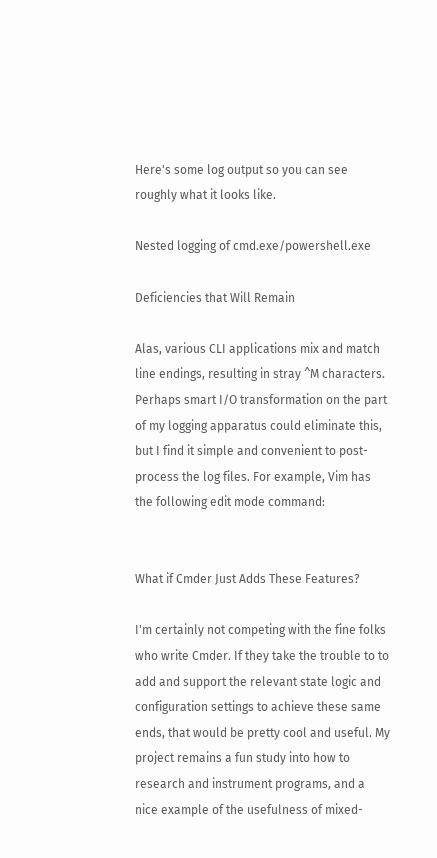Here's some log output so you can see roughly what it looks like.

Nested logging of cmd.exe/powershell.exe

Deficiencies that Will Remain

Alas, various CLI applications mix and match line endings, resulting in stray ^M characters. Perhaps smart I/O transformation on the part of my logging apparatus could eliminate this, but I find it simple and convenient to post-process the log files. For example, Vim has the following edit mode command:


What if Cmder Just Adds These Features?

I'm certainly not competing with the fine folks who write Cmder. If they take the trouble to to add and support the relevant state logic and configuration settings to achieve these same ends, that would be pretty cool and useful. My project remains a fun study into how to research and instrument programs, and a nice example of the usefulness of mixed-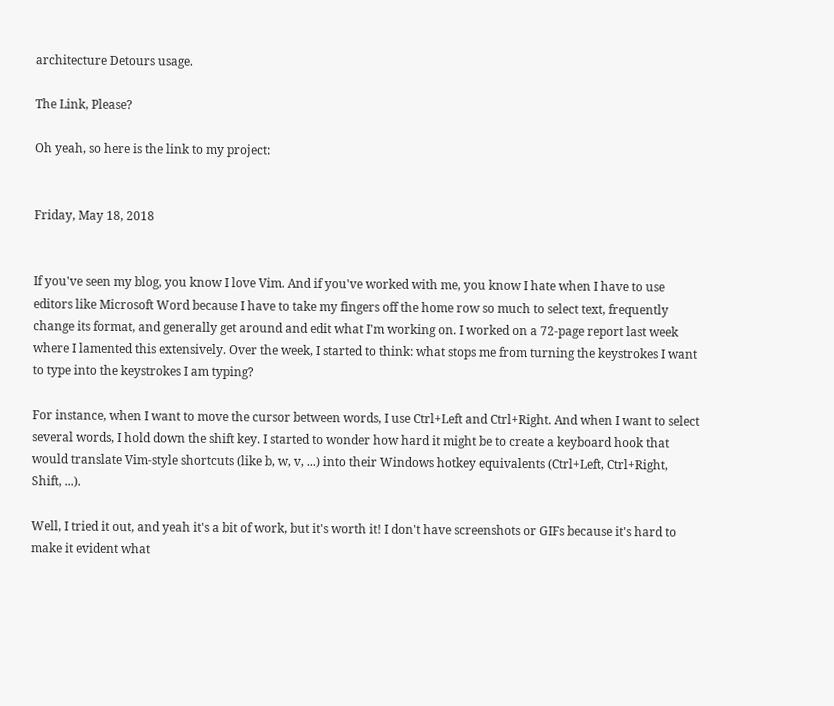architecture Detours usage.

The Link, Please?

Oh yeah, so here is the link to my project:


Friday, May 18, 2018


If you've seen my blog, you know I love Vim. And if you've worked with me, you know I hate when I have to use editors like Microsoft Word because I have to take my fingers off the home row so much to select text, frequently change its format, and generally get around and edit what I'm working on. I worked on a 72-page report last week where I lamented this extensively. Over the week, I started to think: what stops me from turning the keystrokes I want to type into the keystrokes I am typing?

For instance, when I want to move the cursor between words, I use Ctrl+Left and Ctrl+Right. And when I want to select several words, I hold down the shift key. I started to wonder how hard it might be to create a keyboard hook that would translate Vim-style shortcuts (like b, w, v, ...) into their Windows hotkey equivalents (Ctrl+Left, Ctrl+Right, Shift, ...).

Well, I tried it out, and yeah it's a bit of work, but it's worth it! I don't have screenshots or GIFs because it's hard to make it evident what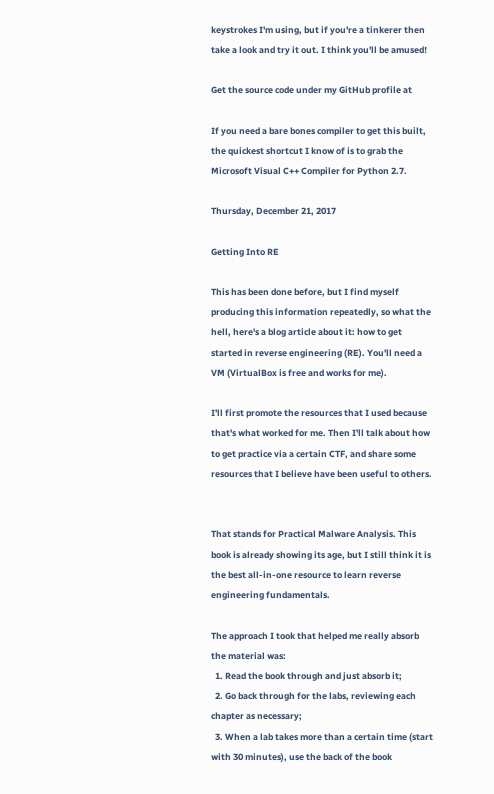keystrokes I'm using, but if you're a tinkerer then take a look and try it out. I think you'll be amused!

Get the source code under my GitHub profile at

If you need a bare bones compiler to get this built, the quickest shortcut I know of is to grab the Microsoft Visual C++ Compiler for Python 2.7.

Thursday, December 21, 2017

Getting Into RE

This has been done before, but I find myself producing this information repeatedly, so what the hell, here's a blog article about it: how to get started in reverse engineering (RE). You'll need a VM (VirtualBox is free and works for me).

I'll first promote the resources that I used because that's what worked for me. Then I'll talk about how to get practice via a certain CTF, and share some resources that I believe have been useful to others.


That stands for Practical Malware Analysis. This book is already showing its age, but I still think it is the best all-in-one resource to learn reverse engineering fundamentals.

The approach I took that helped me really absorb the material was:
  1. Read the book through and just absorb it;
  2. Go back through for the labs, reviewing each chapter as necessary;
  3. When a lab takes more than a certain time (start with 30 minutes), use the back of the book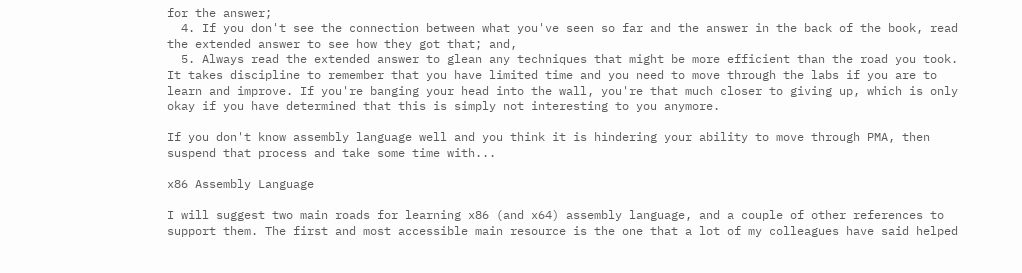for the answer;
  4. If you don't see the connection between what you've seen so far and the answer in the back of the book, read the extended answer to see how they got that; and,
  5. Always read the extended answer to glean any techniques that might be more efficient than the road you took.
It takes discipline to remember that you have limited time and you need to move through the labs if you are to learn and improve. If you're banging your head into the wall, you're that much closer to giving up, which is only okay if you have determined that this is simply not interesting to you anymore.

If you don't know assembly language well and you think it is hindering your ability to move through PMA, then suspend that process and take some time with...

x86 Assembly Language

I will suggest two main roads for learning x86 (and x64) assembly language, and a couple of other references to support them. The first and most accessible main resource is the one that a lot of my colleagues have said helped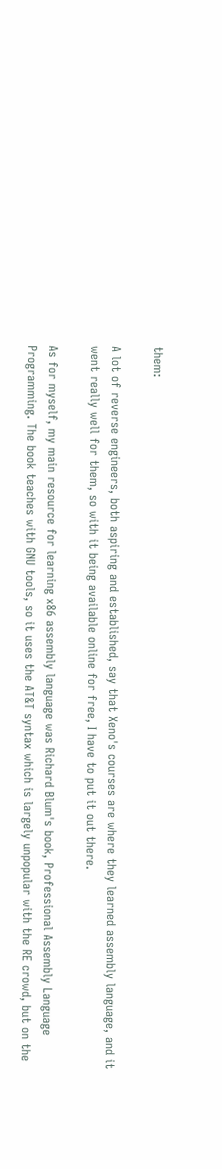them:

A lot of reverse engineers, both aspiring and established, say that Xeno's courses are where they learned assembly language, and it went really well for them, so with it being available online for free, I have to put it out there.

As for myself, my main resource for learning x86 assembly language was Richard Blum's book, Professional Assembly Language Programming. The book teaches with GNU tools, so it uses the AT&T syntax which is largely unpopular with the RE crowd, but on the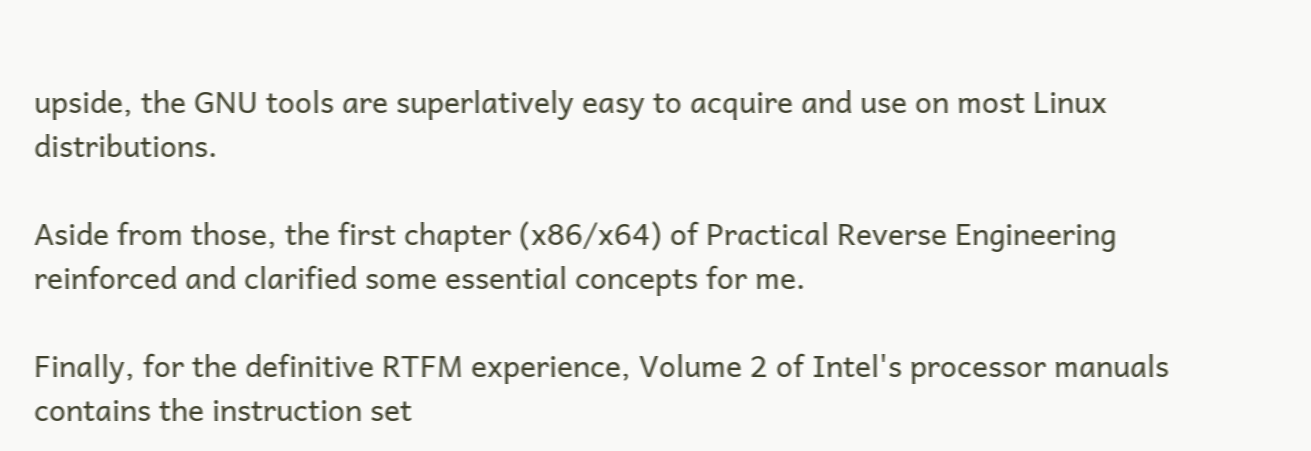upside, the GNU tools are superlatively easy to acquire and use on most Linux distributions.

Aside from those, the first chapter (x86/x64) of Practical Reverse Engineering reinforced and clarified some essential concepts for me.

Finally, for the definitive RTFM experience, Volume 2 of Intel's processor manuals contains the instruction set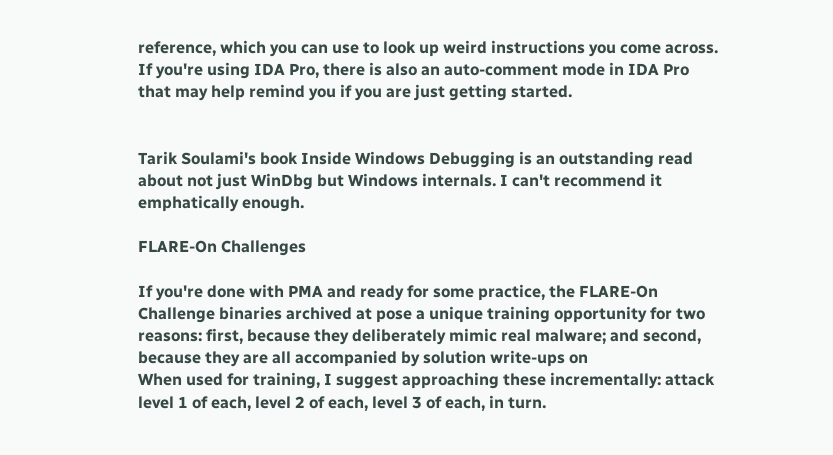reference, which you can use to look up weird instructions you come across. If you're using IDA Pro, there is also an auto-comment mode in IDA Pro that may help remind you if you are just getting started.


Tarik Soulami's book Inside Windows Debugging is an outstanding read about not just WinDbg but Windows internals. I can't recommend it emphatically enough.

FLARE-On Challenges

If you're done with PMA and ready for some practice, the FLARE-On Challenge binaries archived at pose a unique training opportunity for two reasons: first, because they deliberately mimic real malware; and second, because they are all accompanied by solution write-ups on
When used for training, I suggest approaching these incrementally: attack level 1 of each, level 2 of each, level 3 of each, in turn.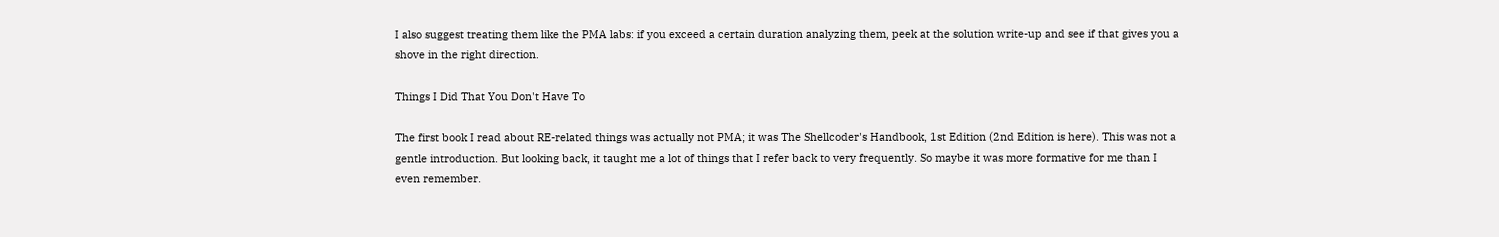I also suggest treating them like the PMA labs: if you exceed a certain duration analyzing them, peek at the solution write-up and see if that gives you a shove in the right direction.

Things I Did That You Don't Have To

The first book I read about RE-related things was actually not PMA; it was The Shellcoder's Handbook, 1st Edition (2nd Edition is here). This was not a gentle introduction. But looking back, it taught me a lot of things that I refer back to very frequently. So maybe it was more formative for me than I even remember.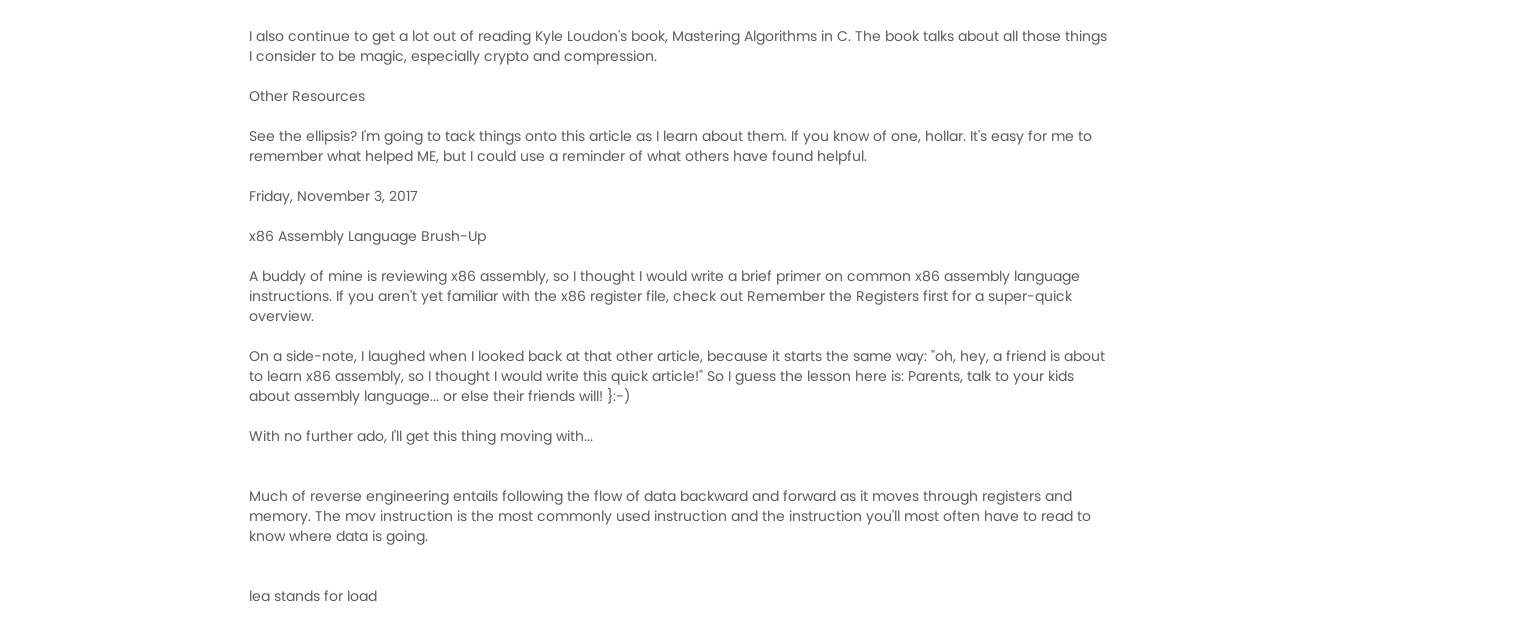I also continue to get a lot out of reading Kyle Loudon's book, Mastering Algorithms in C. The book talks about all those things I consider to be magic, especially crypto and compression.

Other Resources

See the ellipsis? I'm going to tack things onto this article as I learn about them. If you know of one, hollar. It's easy for me to remember what helped ME, but I could use a reminder of what others have found helpful.

Friday, November 3, 2017

x86 Assembly Language Brush-Up

A buddy of mine is reviewing x86 assembly, so I thought I would write a brief primer on common x86 assembly language instructions. If you aren't yet familiar with the x86 register file, check out Remember the Registers first for a super-quick overview.

On a side-note, I laughed when I looked back at that other article, because it starts the same way: "oh, hey, a friend is about to learn x86 assembly, so I thought I would write this quick article!" So I guess the lesson here is: Parents, talk to your kids about assembly language... or else their friends will! }:-)

With no further ado, I'll get this thing moving with...


Much of reverse engineering entails following the flow of data backward and forward as it moves through registers and memory. The mov instruction is the most commonly used instruction and the instruction you'll most often have to read to know where data is going.


lea stands for load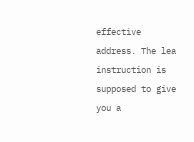effective address. The lea instruction is supposed to give you a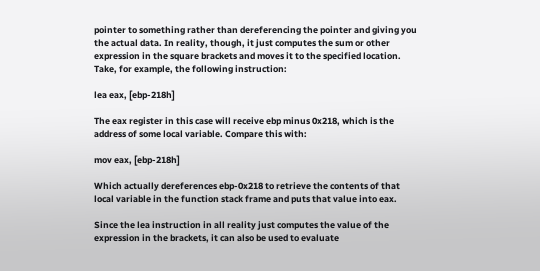pointer to something rather than dereferencing the pointer and giving you the actual data. In reality, though, it just computes the sum or other expression in the square brackets and moves it to the specified location. Take, for example, the following instruction:

lea eax, [ebp-218h]

The eax register in this case will receive ebp minus 0x218, which is the address of some local variable. Compare this with:

mov eax, [ebp-218h]

Which actually dereferences ebp-0x218 to retrieve the contents of that local variable in the function stack frame and puts that value into eax.

Since the lea instruction in all reality just computes the value of the expression in the brackets, it can also be used to evaluate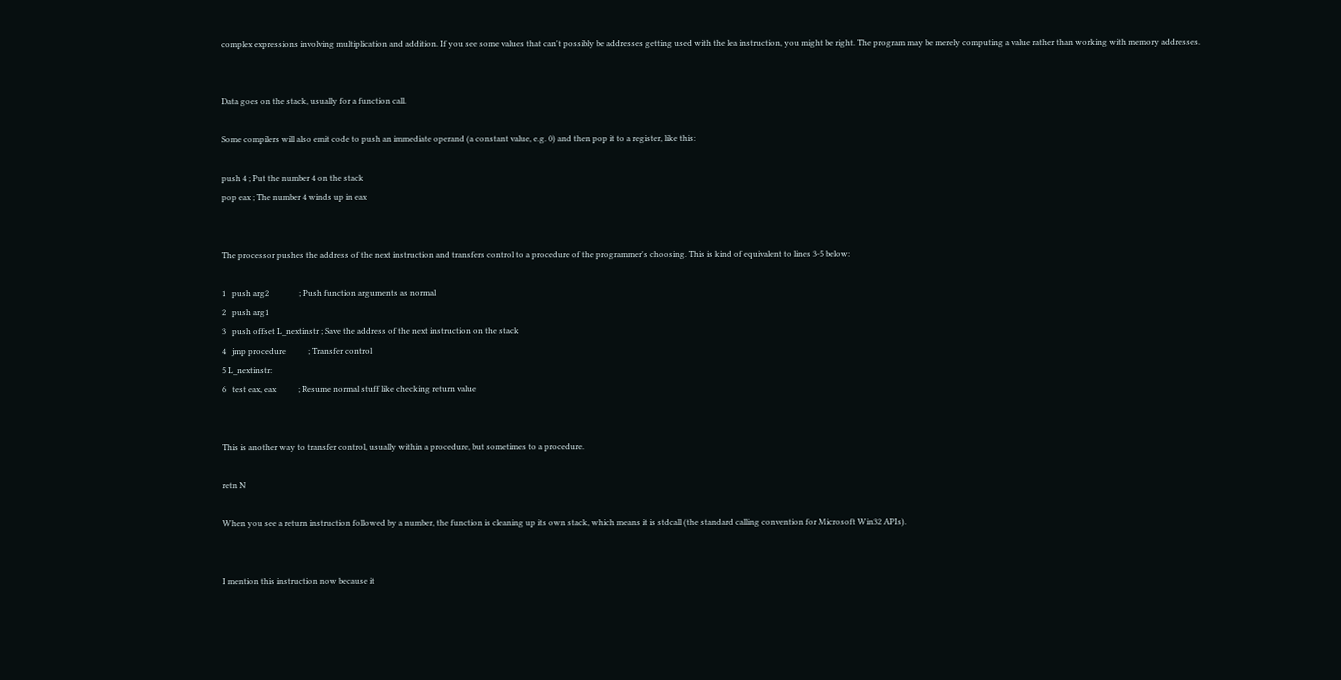complex expressions involving multiplication and addition. If you see some values that can't possibly be addresses getting used with the lea instruction, you might be right. The program may be merely computing a value rather than working with memory addresses.


Data goes on the stack, usually for a function call.

Some compilers will also emit code to push an immediate operand (a constant value, e.g. 0) and then pop it to a register, like this:

push 4 ; Put the number 4 on the stack
pop eax ; The number 4 winds up in eax


The processor pushes the address of the next instruction and transfers control to a procedure of the programmer's choosing. This is kind of equivalent to lines 3-5 below:

1   push arg2               ; Push function arguments as normal
2   push arg1
3   push offset L_nextinstr ; Save the address of the next instruction on the stack
4   jmp procedure           ; Transfer control
5 L_nextinstr:
6   test eax, eax           ; Resume normal stuff like checking return value


This is another way to transfer control, usually within a procedure, but sometimes to a procedure.

retn N

When you see a return instruction followed by a number, the function is cleaning up its own stack, which means it is stdcall (the standard calling convention for Microsoft Win32 APIs).


I mention this instruction now because it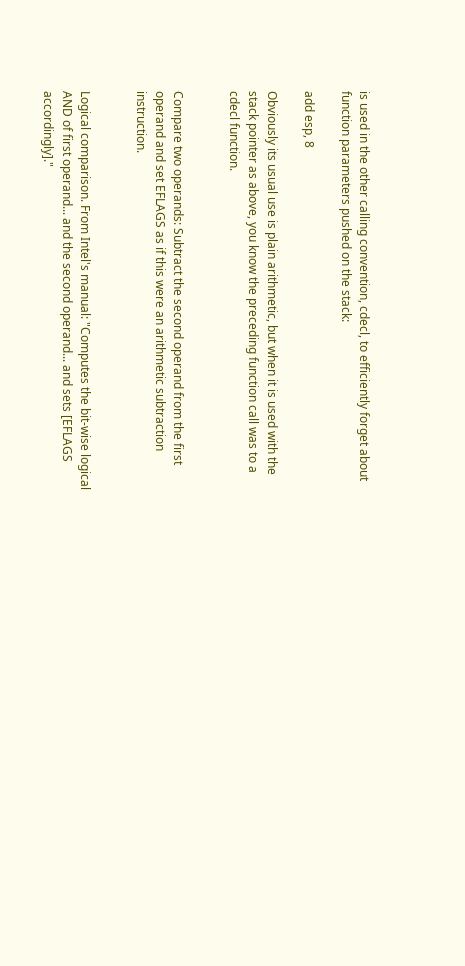is used in the other calling convention, cdecl, to efficiently forget about function parameters pushed on the stack:

add esp, 8

Obviously its usual use is plain arithmetic, but when it is used with the stack pointer as above, you know the preceding function call was to a cdecl function.


Compare two operands: Subtract the second operand from the first operand and set EFLAGS as if this were an arithmetic subtraction instruction.


Logical comparison. From Intel's manual: "Computes the bit-wise logical AND of first operand... and the second operand... and sets [EFLAGS accordingly]."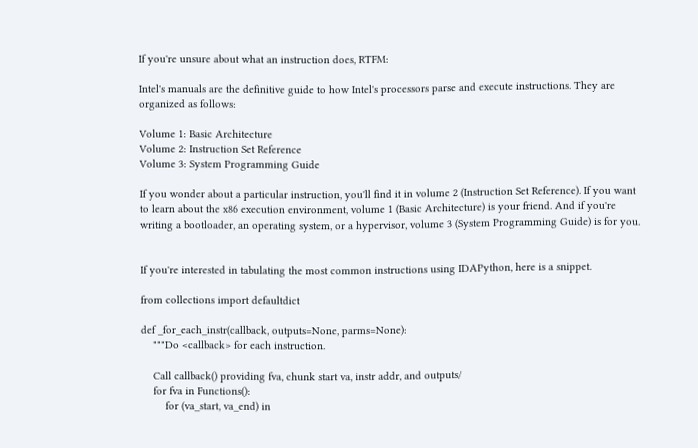If you're unsure about what an instruction does, RTFM:

Intel's manuals are the definitive guide to how Intel's processors parse and execute instructions. They are organized as follows:

Volume 1: Basic Architecture
Volume 2: Instruction Set Reference
Volume 3: System Programming Guide

If you wonder about a particular instruction, you'll find it in volume 2 (Instruction Set Reference). If you want to learn about the x86 execution environment, volume 1 (Basic Architecture) is your friend. And if you're writing a bootloader, an operating system, or a hypervisor, volume 3 (System Programming Guide) is for you.


If you're interested in tabulating the most common instructions using IDAPython, here is a snippet.

from collections import defaultdict

def _for_each_instr(callback, outputs=None, parms=None):
    """Do <callback> for each instruction.

    Call callback() providing fva, chunk start va, instr addr, and outputs/
    for fva in Functions():
        for (va_start, va_end) in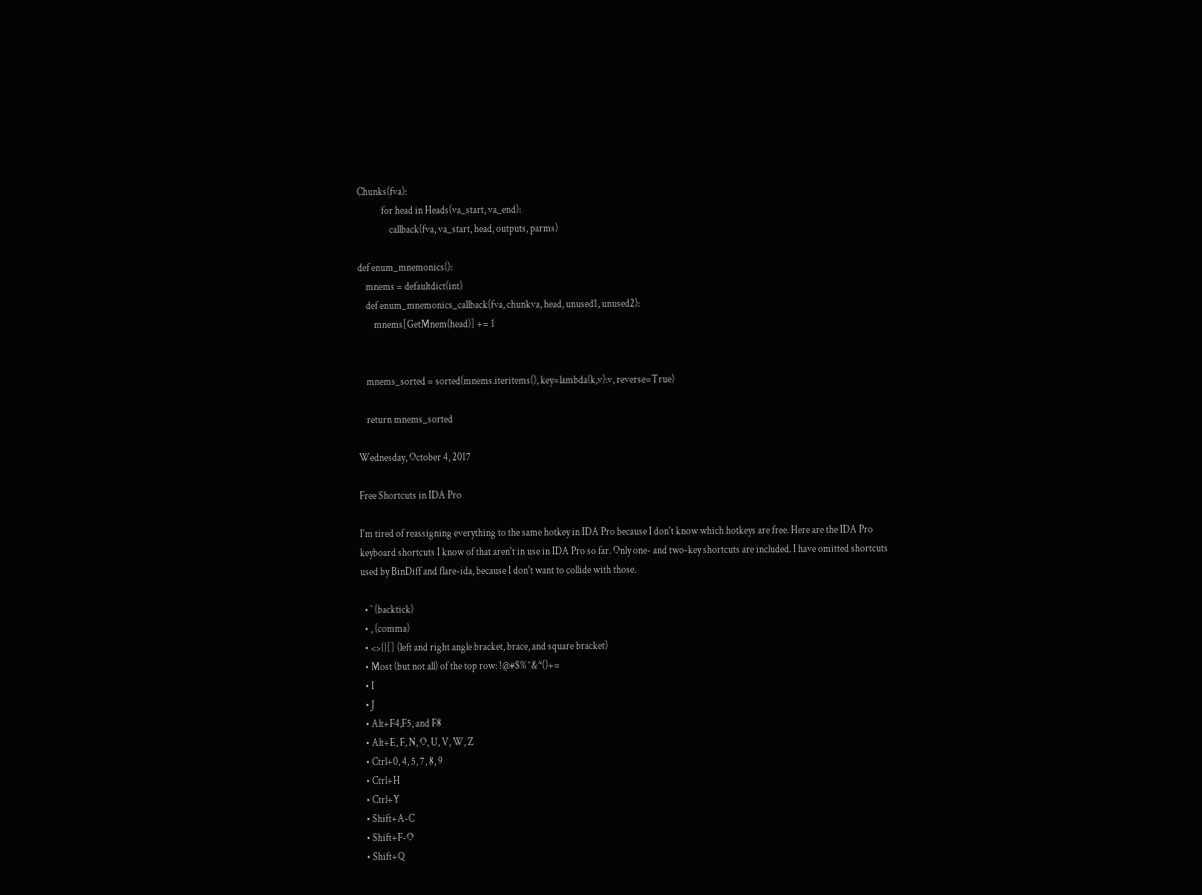Chunks(fva):
            for head in Heads(va_start, va_end):
                callback(fva, va_start, head, outputs, parms)

def enum_mnemonics():
    mnems = defaultdict(int)
    def enum_mnemonics_callback(fva, chunkva, head, unused1, unused2):
        mnems[GetMnem(head)] += 1


    mnems_sorted = sorted(mnems.iteritems(), key=lambda(k,v):v, reverse=True)

    return mnems_sorted

Wednesday, October 4, 2017

Free Shortcuts in IDA Pro

I'm tired of reassigning everything to the same hotkey in IDA Pro because I don't know which hotkeys are free. Here are the IDA Pro keyboard shortcuts I know of that aren't in use in IDA Pro so far. Only one- and two-key shortcuts are included. I have omitted shortcuts used by BinDiff and flare-ida, because I don't want to collide with those.

  • ` (backtick)
  • , (comma)
  • <>{}[] (left and right angle bracket, brace, and square bracket)
  • Most (but not all) of the top row: !@#$%^&*()+=
  • I
  • J
  • Alt+F4,F5, and F8
  • Alt+E, F, N, O, U, V, W, Z
  • Ctrl+0, 4, 5, 7, 8, 9
  • Ctrl+H
  • Ctrl+Y
  • Shift+A-C
  • Shift+F-O
  • Shift+Q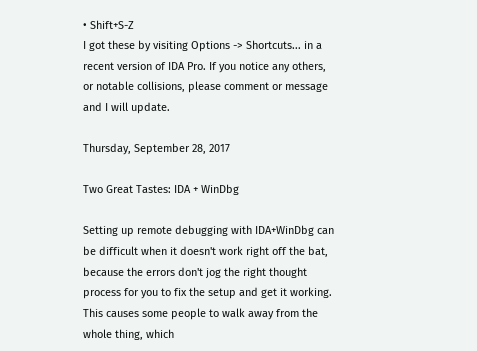• Shift+S-Z
I got these by visiting Options -> Shortcuts... in a recent version of IDA Pro. If you notice any others, or notable collisions, please comment or message and I will update.

Thursday, September 28, 2017

Two Great Tastes: IDA + WinDbg

Setting up remote debugging with IDA+WinDbg can be difficult when it doesn't work right off the bat, because the errors don't jog the right thought process for you to fix the setup and get it working. This causes some people to walk away from the whole thing, which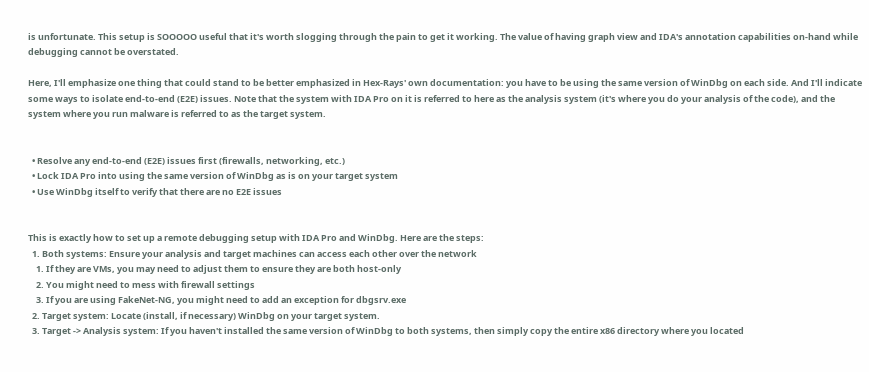is unfortunate. This setup is SOOOOO useful that it's worth slogging through the pain to get it working. The value of having graph view and IDA's annotation capabilities on-hand while debugging cannot be overstated.

Here, I'll emphasize one thing that could stand to be better emphasized in Hex-Rays' own documentation: you have to be using the same version of WinDbg on each side. And I'll indicate some ways to isolate end-to-end (E2E) issues. Note that the system with IDA Pro on it is referred to here as the analysis system (it's where you do your analysis of the code), and the system where you run malware is referred to as the target system.


  • Resolve any end-to-end (E2E) issues first (firewalls, networking, etc.)
  • Lock IDA Pro into using the same version of WinDbg as is on your target system
  • Use WinDbg itself to verify that there are no E2E issues


This is exactly how to set up a remote debugging setup with IDA Pro and WinDbg. Here are the steps:
  1. Both systems: Ensure your analysis and target machines can access each other over the network
    1. If they are VMs, you may need to adjust them to ensure they are both host-only
    2. You might need to mess with firewall settings
    3. If you are using FakeNet-NG, you might need to add an exception for dbgsrv.exe
  2. Target system: Locate (install, if necessary) WinDbg on your target system.
  3. Target -> Analysis system: If you haven't installed the same version of WinDbg to both systems, then simply copy the entire x86 directory where you located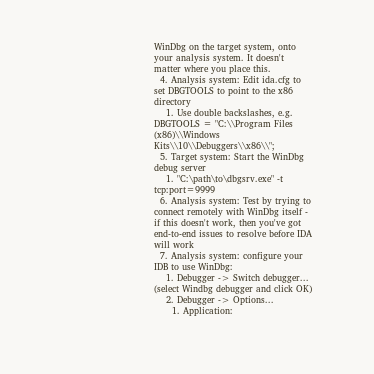WinDbg on the target system, onto your analysis system. It doesn't matter where you place this.
  4. Analysis system: Edit ida.cfg to set DBGTOOLS to point to the x86 directory
    1. Use double backslashes, e.g. DBGTOOLS = "C:\\Program Files (x86)\\Windows Kits\\10\\Debuggers\\x86\\";
  5. Target system: Start the WinDbg debug server
    1. "C:\path\to\dbgsrv.exe" -t tcp:port=9999
  6. Analysis system: Test by trying to connect remotely with WinDbg itself - if this doesn't work, then you've got end-to-end issues to resolve before IDA will work
  7. Analysis system: configure your IDB to use WinDbg:
    1. Debugger -> Switch debugger... (select Windbg debugger and click OK)
    2. Debugger -> Options...
      1. Application: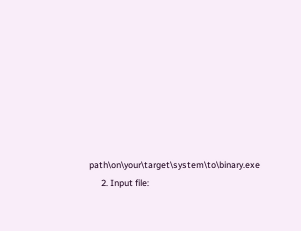path\on\your\target\system\to\binary.exe
      2. Input file: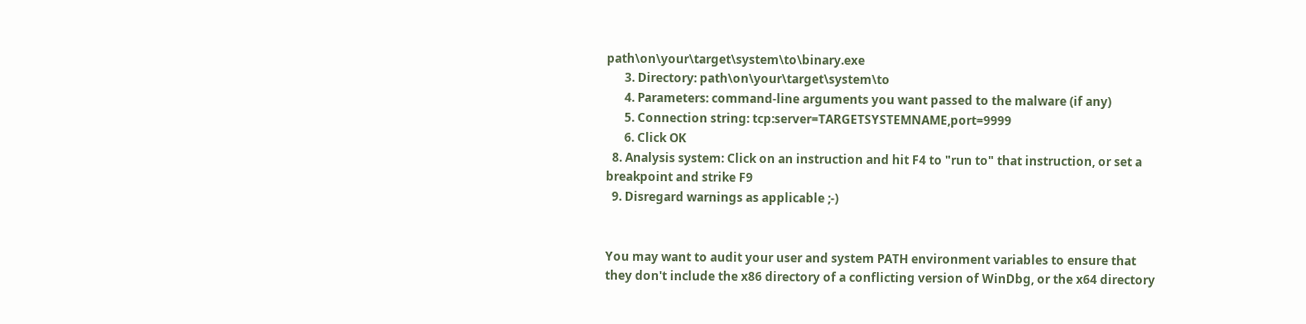path\on\your\target\system\to\binary.exe
      3. Directory: path\on\your\target\system\to
      4. Parameters: command-line arguments you want passed to the malware (if any)
      5. Connection string: tcp:server=TARGETSYSTEMNAME,port=9999
      6. Click OK
  8. Analysis system: Click on an instruction and hit F4 to "run to" that instruction, or set a breakpoint and strike F9
  9. Disregard warnings as applicable ;-)


You may want to audit your user and system PATH environment variables to ensure that they don't include the x86 directory of a conflicting version of WinDbg, or the x64 directory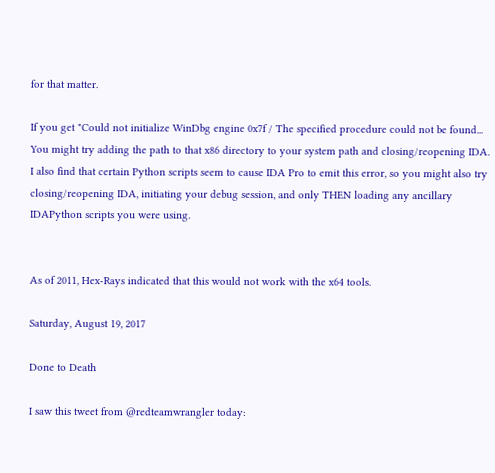for that matter.

If you get "Could not initialize WinDbg engine 0x7f / The specified procedure could not be found... You might try adding the path to that x86 directory to your system path and closing/reopening IDA. I also find that certain Python scripts seem to cause IDA Pro to emit this error, so you might also try closing/reopening IDA, initiating your debug session, and only THEN loading any ancillary IDAPython scripts you were using.


As of 2011, Hex-Rays indicated that this would not work with the x64 tools.

Saturday, August 19, 2017

Done to Death

I saw this tweet from @redteamwrangler today: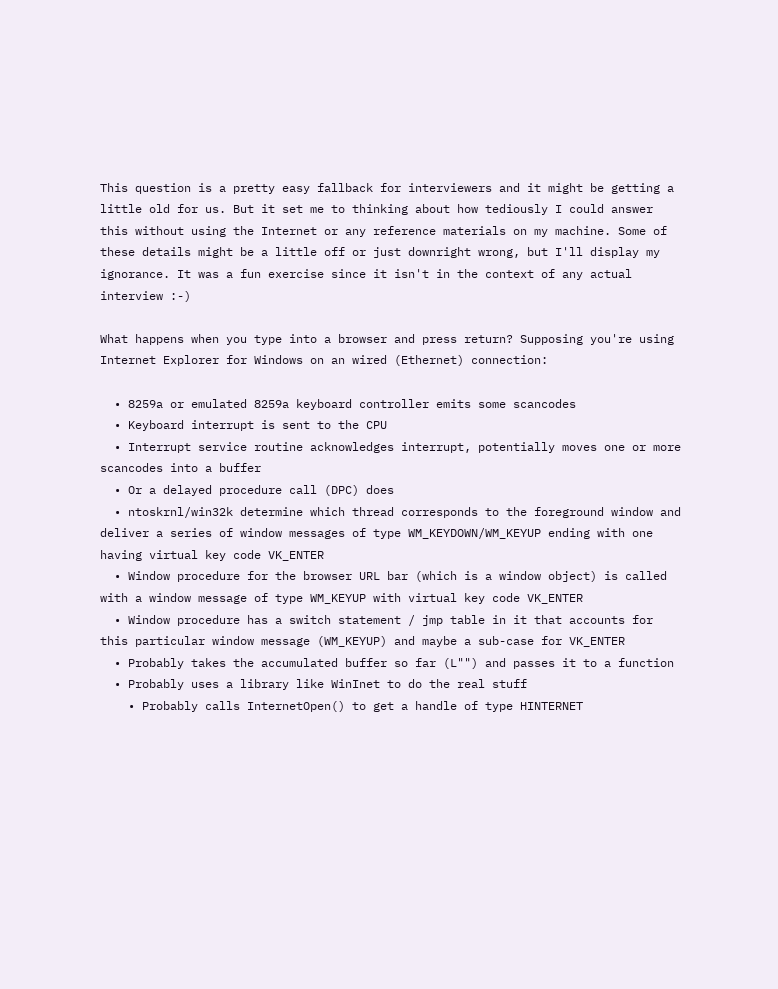This question is a pretty easy fallback for interviewers and it might be getting a little old for us. But it set me to thinking about how tediously I could answer this without using the Internet or any reference materials on my machine. Some of these details might be a little off or just downright wrong, but I'll display my ignorance. It was a fun exercise since it isn't in the context of any actual interview :-)

What happens when you type into a browser and press return? Supposing you're using Internet Explorer for Windows on an wired (Ethernet) connection:

  • 8259a or emulated 8259a keyboard controller emits some scancodes
  • Keyboard interrupt is sent to the CPU
  • Interrupt service routine acknowledges interrupt, potentially moves one or more scancodes into a buffer
  • Or a delayed procedure call (DPC) does
  • ntoskrnl/win32k determine which thread corresponds to the foreground window and deliver a series of window messages of type WM_KEYDOWN/WM_KEYUP ending with one having virtual key code VK_ENTER
  • Window procedure for the browser URL bar (which is a window object) is called with a window message of type WM_KEYUP with virtual key code VK_ENTER
  • Window procedure has a switch statement / jmp table in it that accounts for this particular window message (WM_KEYUP) and maybe a sub-case for VK_ENTER
  • Probably takes the accumulated buffer so far (L"") and passes it to a function
  • Probably uses a library like WinInet to do the real stuff
    • Probably calls InternetOpen() to get a handle of type HINTERNET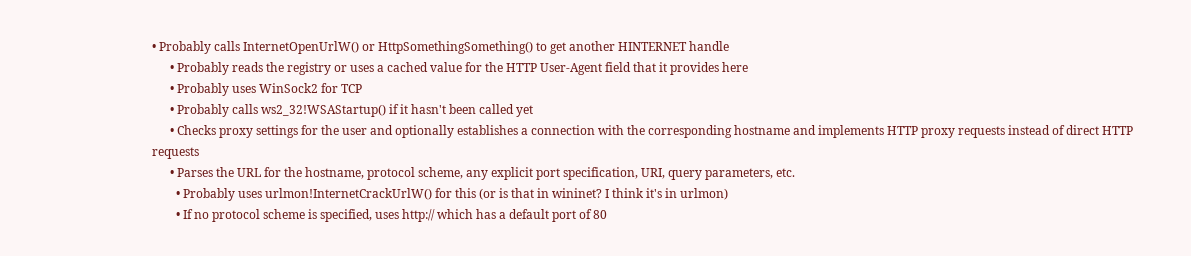• Probably calls InternetOpenUrlW() or HttpSomethingSomething() to get another HINTERNET handle
      • Probably reads the registry or uses a cached value for the HTTP User-Agent field that it provides here
      • Probably uses WinSock2 for TCP
      • Probably calls ws2_32!WSAStartup() if it hasn't been called yet
      • Checks proxy settings for the user and optionally establishes a connection with the corresponding hostname and implements HTTP proxy requests instead of direct HTTP requests
      • Parses the URL for the hostname, protocol scheme, any explicit port specification, URI, query parameters, etc.
        • Probably uses urlmon!InternetCrackUrlW() for this (or is that in wininet? I think it's in urlmon)
        • If no protocol scheme is specified, uses http:// which has a default port of 80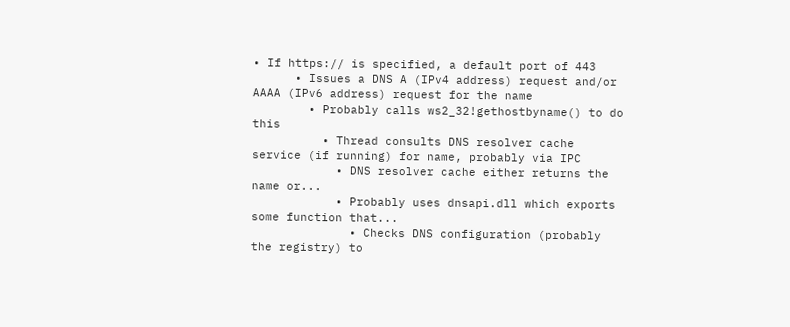• If https:// is specified, a default port of 443
      • Issues a DNS A (IPv4 address) request and/or AAAA (IPv6 address) request for the name
        • Probably calls ws2_32!gethostbyname() to do this
          • Thread consults DNS resolver cache service (if running) for name, probably via IPC
            • DNS resolver cache either returns the name or...
            • Probably uses dnsapi.dll which exports some function that...
              • Checks DNS configuration (probably the registry) to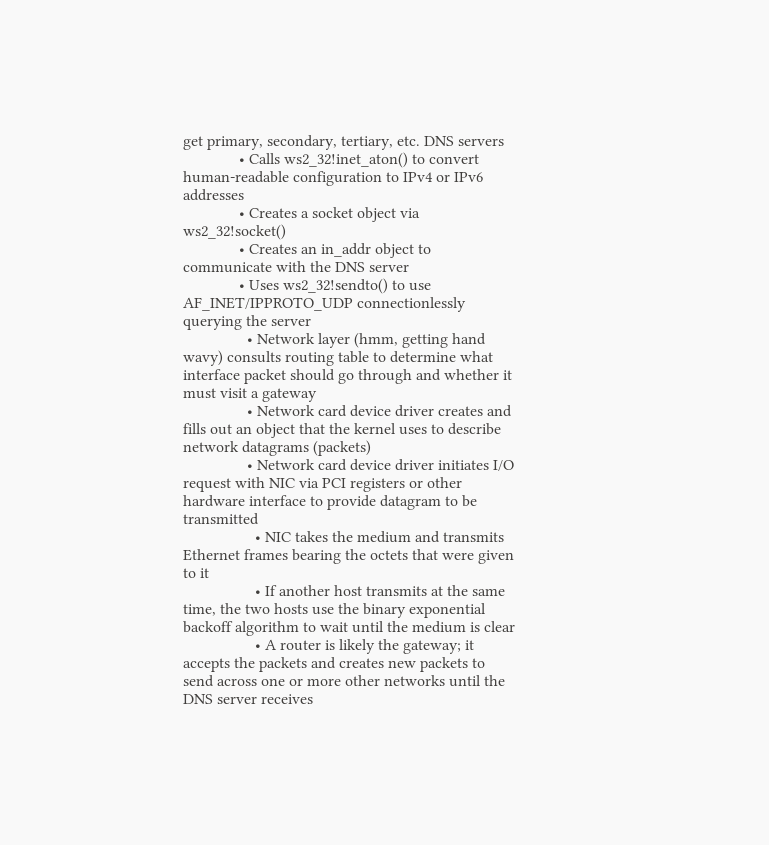get primary, secondary, tertiary, etc. DNS servers
              • Calls ws2_32!inet_aton() to convert human-readable configuration to IPv4 or IPv6 addresses
              • Creates a socket object via ws2_32!socket()
              • Creates an in_addr object to communicate with the DNS server
              • Uses ws2_32!sendto() to use AF_INET/IPPROTO_UDP connectionlessly querying the server
                • Network layer (hmm, getting hand wavy) consults routing table to determine what interface packet should go through and whether it must visit a gateway
                • Network card device driver creates and fills out an object that the kernel uses to describe network datagrams (packets)
                • Network card device driver initiates I/O request with NIC via PCI registers or other hardware interface to provide datagram to be transmitted
                  • NIC takes the medium and transmits Ethernet frames bearing the octets that were given to it
                  • If another host transmits at the same time, the two hosts use the binary exponential backoff algorithm to wait until the medium is clear
                  • A router is likely the gateway; it accepts the packets and creates new packets to send across one or more other networks until the DNS server receives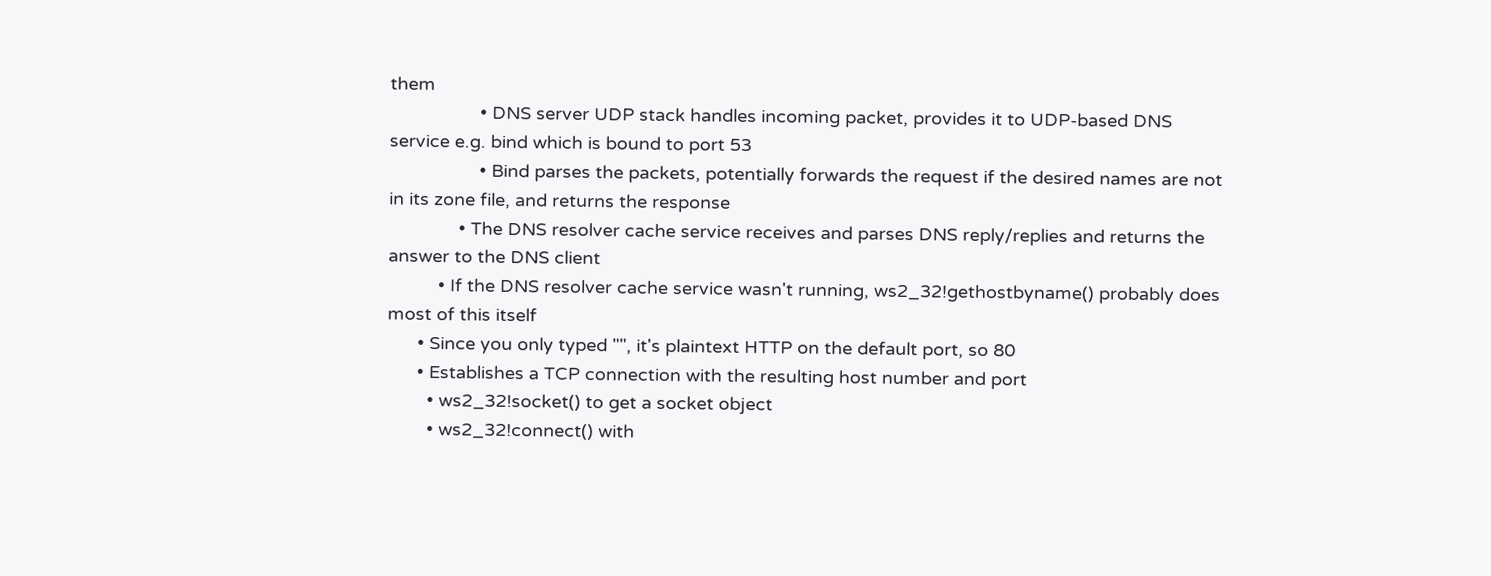them
                  • DNS server UDP stack handles incoming packet, provides it to UDP-based DNS service e.g. bind which is bound to port 53
                  • Bind parses the packets, potentially forwards the request if the desired names are not in its zone file, and returns the response
              • The DNS resolver cache service receives and parses DNS reply/replies and returns the answer to the DNS client
          • If the DNS resolver cache service wasn't running, ws2_32!gethostbyname() probably does most of this itself
      • Since you only typed "", it's plaintext HTTP on the default port, so 80
      • Establishes a TCP connection with the resulting host number and port
        • ws2_32!socket() to get a socket object
        • ws2_32!connect() with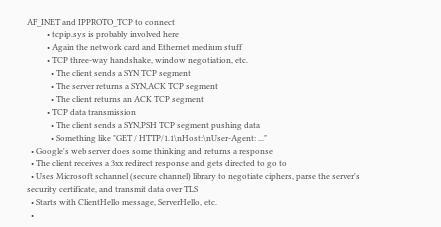AF_INET and IPPROTO_TCP to connect
          • tcpip.sys is probably involved here
          • Again the network card and Ethernet medium stuff
          • TCP three-way handshake, window negotiation, etc.
            • The client sends a SYN TCP segment
            • The server returns a SYN,ACK TCP segment
            • The client returns an ACK TCP segment
          • TCP data transmission
            • The client sends a SYN,PSH TCP segment pushing data
            • Something like "GET / HTTP/1.1\nHost:\nUser-Agent: ..."
  • Google's web server does some thinking and returns a response
  • The client receives a 3xx redirect response and gets directed to go to
  • Uses Microsoft schannel (secure channel) library to negotiate ciphers, parse the server's security certificate, and transmit data over TLS
  • Starts with ClientHello message, ServerHello, etc.
  •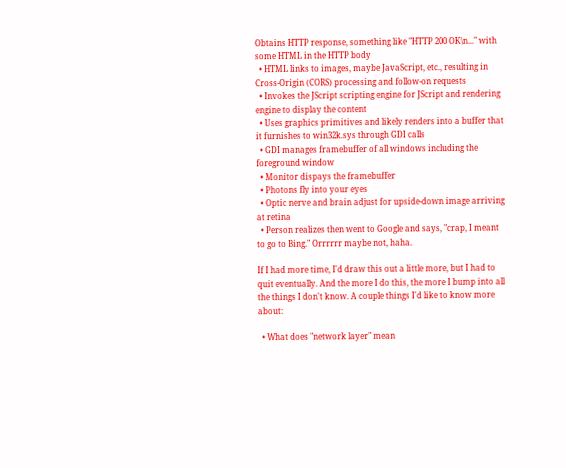Obtains HTTP response, something like "HTTP 200 OK\n..." with some HTML in the HTTP body
  • HTML links to images, maybe JavaScript, etc., resulting in Cross-Origin (CORS) processing and follow-on requests
  • Invokes the JScript scripting engine for JScript and rendering engine to display the content
  • Uses graphics primitives and likely renders into a buffer that it furnishes to win32k.sys through GDI calls
  • GDI manages framebuffer of all windows including the foreground window
  • Monitor dispays the framebuffer
  • Photons fly into your eyes
  • Optic nerve and brain adjust for upside-down image arriving at retina
  • Person realizes then went to Google and says, "crap, I meant to go to Bing." Orrrrrr maybe not, haha.

If I had more time, I'd draw this out a little more, but I had to quit eventually. And the more I do this, the more I bump into all the things I don't know. A couple things I'd like to know more about:

  • What does "network layer" mean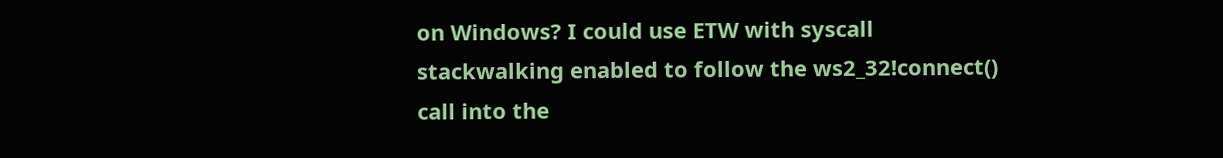on Windows? I could use ETW with syscall stackwalking enabled to follow the ws2_32!connect() call into the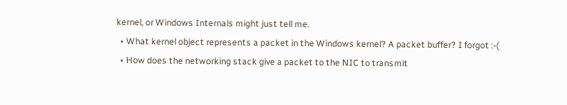kernel, or Windows Internals might just tell me.
  • What kernel object represents a packet in the Windows kernel? A packet buffer? I forgot :-(
  • How does the networking stack give a packet to the NIC to transmit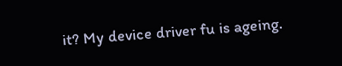it? My device driver fu is ageing.